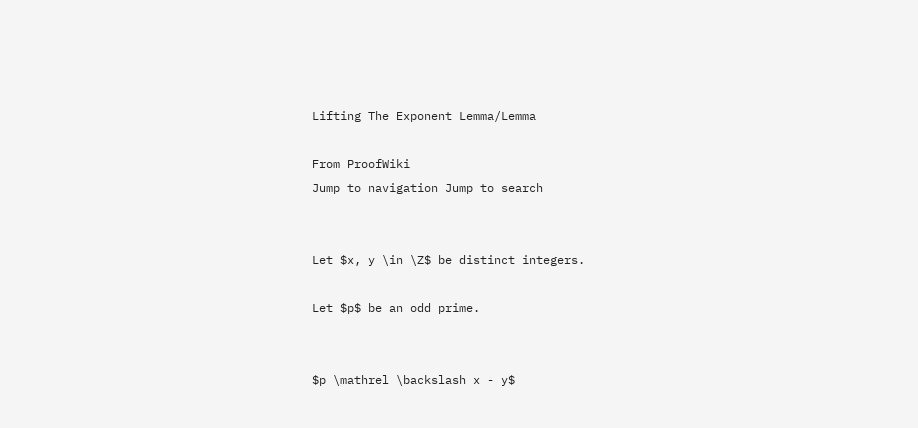Lifting The Exponent Lemma/Lemma

From ProofWiki
Jump to navigation Jump to search


Let $x, y \in \Z$ be distinct integers.

Let $p$ be an odd prime.


$p \mathrel \backslash x - y$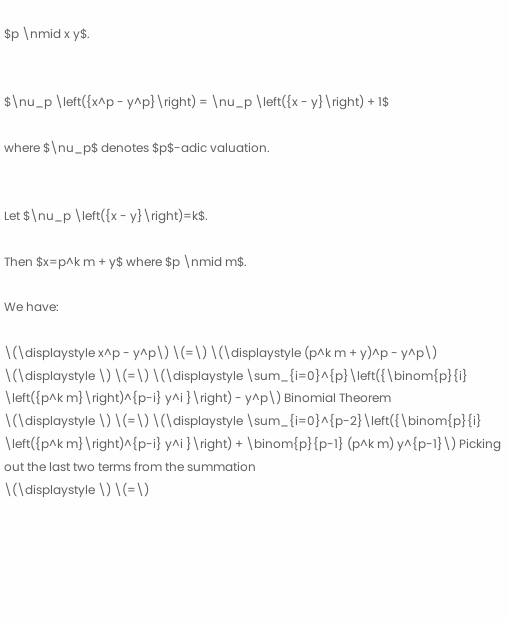$p \nmid x y$.


$\nu_p \left({x^p - y^p}\right) = \nu_p \left({x - y}\right) + 1$

where $\nu_p$ denotes $p$-adic valuation.


Let $\nu_p \left({x - y}\right)=k$.

Then $x=p^k m + y$ where $p \nmid m$.

We have:

\(\displaystyle x^p - y^p\) \(=\) \(\displaystyle (p^k m + y)^p - y^p\)
\(\displaystyle \) \(=\) \(\displaystyle \sum_{i=0}^{p}\left({\binom{p}{i} \left({p^k m}\right)^{p-i} y^i }\right) - y^p\) Binomial Theorem
\(\displaystyle \) \(=\) \(\displaystyle \sum_{i=0}^{p-2}\left({\binom{p}{i} \left({p^k m}\right)^{p-i} y^i }\right) + \binom{p}{p-1} (p^k m) y^{p-1}\) Picking out the last two terms from the summation
\(\displaystyle \) \(=\)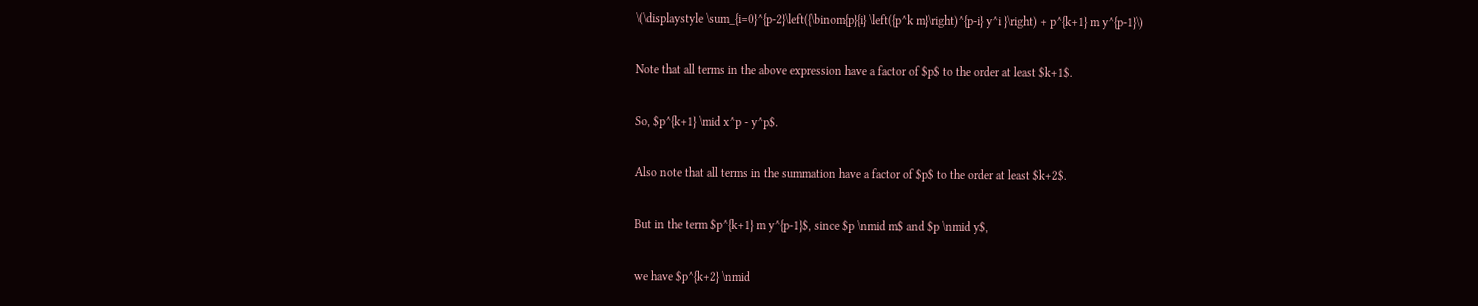\(\displaystyle \sum_{i=0}^{p-2}\left({\binom{p}{i} \left({p^k m}\right)^{p-i} y^i }\right) + p^{k+1} m y^{p-1}\)

Note that all terms in the above expression have a factor of $p$ to the order at least $k+1$.

So, $p^{k+1} \mid x^p - y^p$.

Also note that all terms in the summation have a factor of $p$ to the order at least $k+2$.

But in the term $p^{k+1} m y^{p-1}$, since $p \nmid m$ and $p \nmid y$,

we have $p^{k+2} \nmid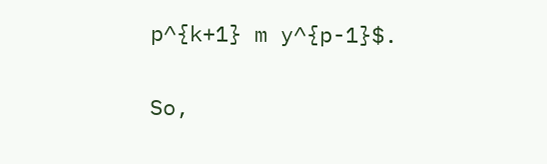p^{k+1} m y^{p-1}$.

So,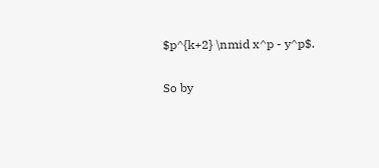$p^{k+2} \nmid x^p - y^p$.

So by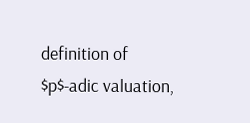definition of $p$-adic valuation,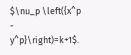$\nu_p \left({x^p - y^p}\right)=k+1$.